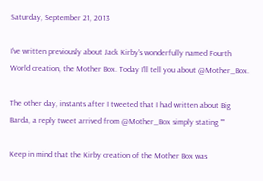Saturday, September 21, 2013

I've written previously about Jack Kirby's wonderfully named Fourth World creation, the Mother Box. Today I'll tell you about @Mother_Box.

The other day, instants after I tweeted that I had written about Big Barda, a reply tweet arrived from @Mother_Box simply stating ""

Keep in mind that the Kirby creation of the Mother Box was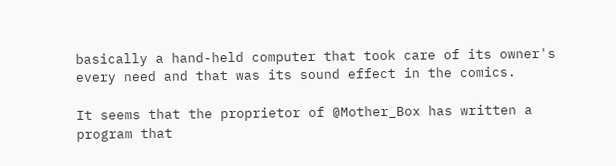basically a hand-held computer that took care of its owner's every need and that was its sound effect in the comics.

It seems that the proprietor of @Mother_Box has written a program that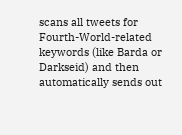scans all tweets for Fourth-World-related keywords (like Barda or Darkseid) and then automatically sends out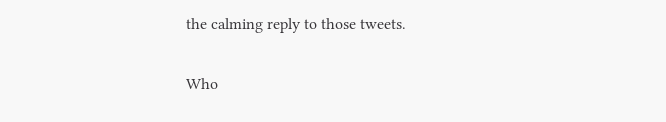the calming reply to those tweets.

Who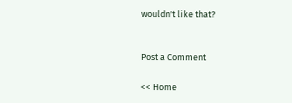wouldn't like that?


Post a Comment

<< Home